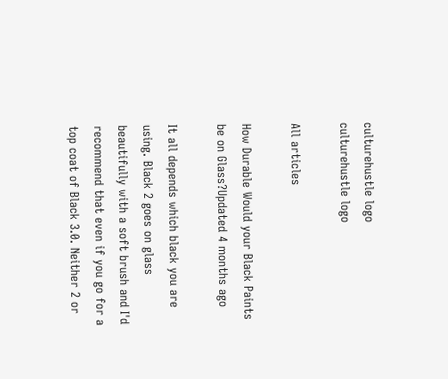culturehustle logo
culturehustle logo

All articles

How Durable Would your Black Paints be on Glass?Updated 4 months ago

It all depends which black you are using. Black 2 goes on glass beautifully with a soft brush and I'd recommend that even if you go for a top coat of Black 3.0. Neither 2 or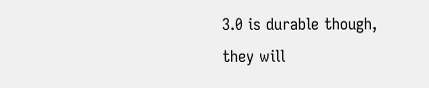3.0 is durable though, they will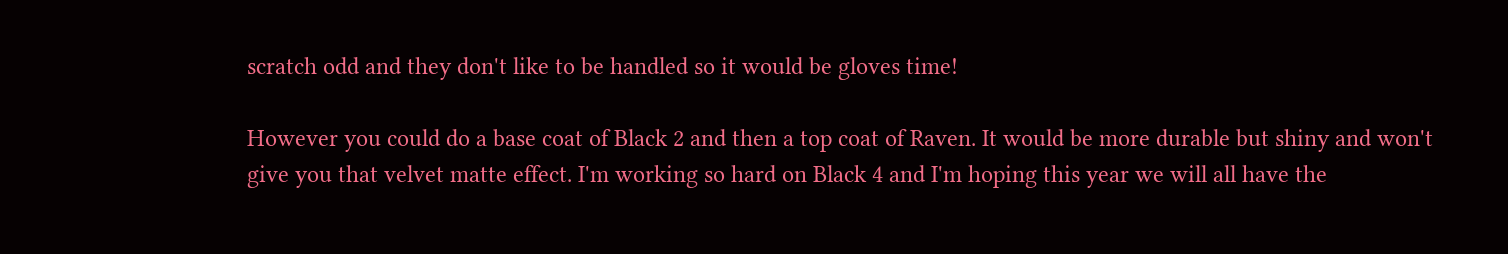scratch odd and they don't like to be handled so it would be gloves time!

However you could do a base coat of Black 2 and then a top coat of Raven. It would be more durable but shiny and won't give you that velvet matte effect. I'm working so hard on Black 4 and I'm hoping this year we will all have the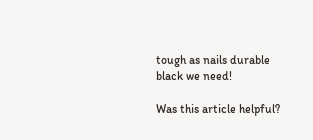tough as nails durable black we need!

Was this article helpful?